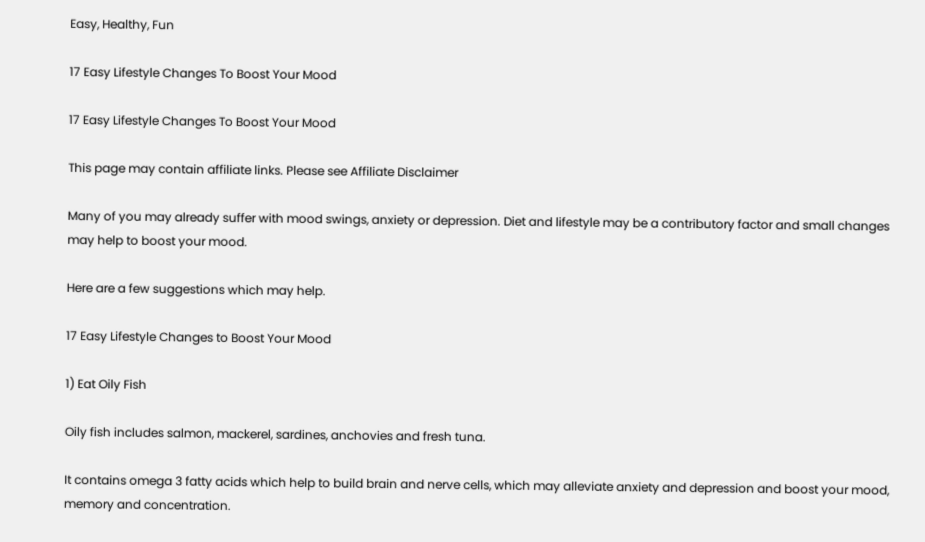Easy, Healthy, Fun

17 Easy Lifestyle Changes To Boost Your Mood

17 Easy Lifestyle Changes To Boost Your Mood

This page may contain affiliate links. Please see Affiliate Disclaimer

Many of you may already suffer with mood swings, anxiety or depression. Diet and lifestyle may be a contributory factor and small changes may help to boost your mood.

Here are a few suggestions which may help.

17 Easy Lifestyle Changes to Boost Your Mood

1) Eat Oily Fish

Oily fish includes salmon, mackerel, sardines, anchovies and fresh tuna.

It contains omega 3 fatty acids which help to build brain and nerve cells, which may alleviate anxiety and depression and boost your mood, memory and concentration.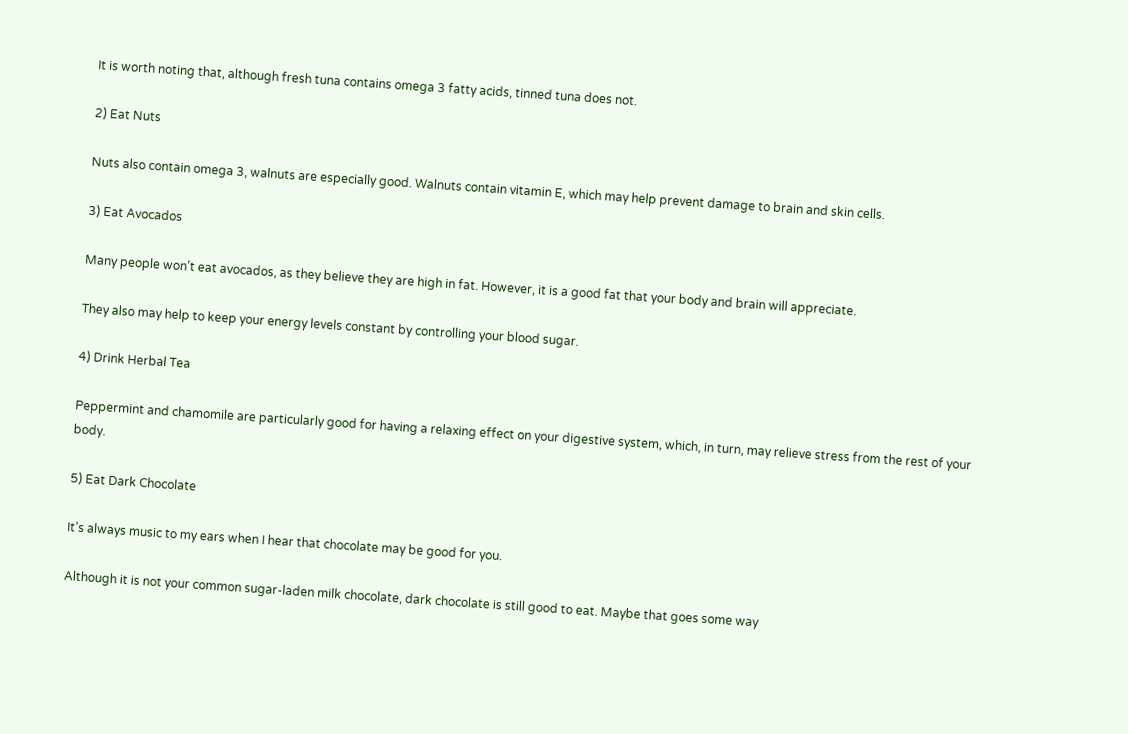It is worth noting that, although fresh tuna contains omega 3 fatty acids, tinned tuna does not.

2) Eat Nuts

Nuts also contain omega 3, walnuts are especially good. Walnuts contain vitamin E, which may help prevent damage to brain and skin cells.

3) Eat Avocados

Many people won’t eat avocados, as they believe they are high in fat. However, it is a good fat that your body and brain will appreciate.

They also may help to keep your energy levels constant by controlling your blood sugar.

4) Drink Herbal Tea

Peppermint and chamomile are particularly good for having a relaxing effect on your digestive system, which, in turn, may relieve stress from the rest of your body.

5) Eat Dark Chocolate

It’s always music to my ears when I hear that chocolate may be good for you.

Although it is not your common sugar-laden milk chocolate, dark chocolate is still good to eat. Maybe that goes some way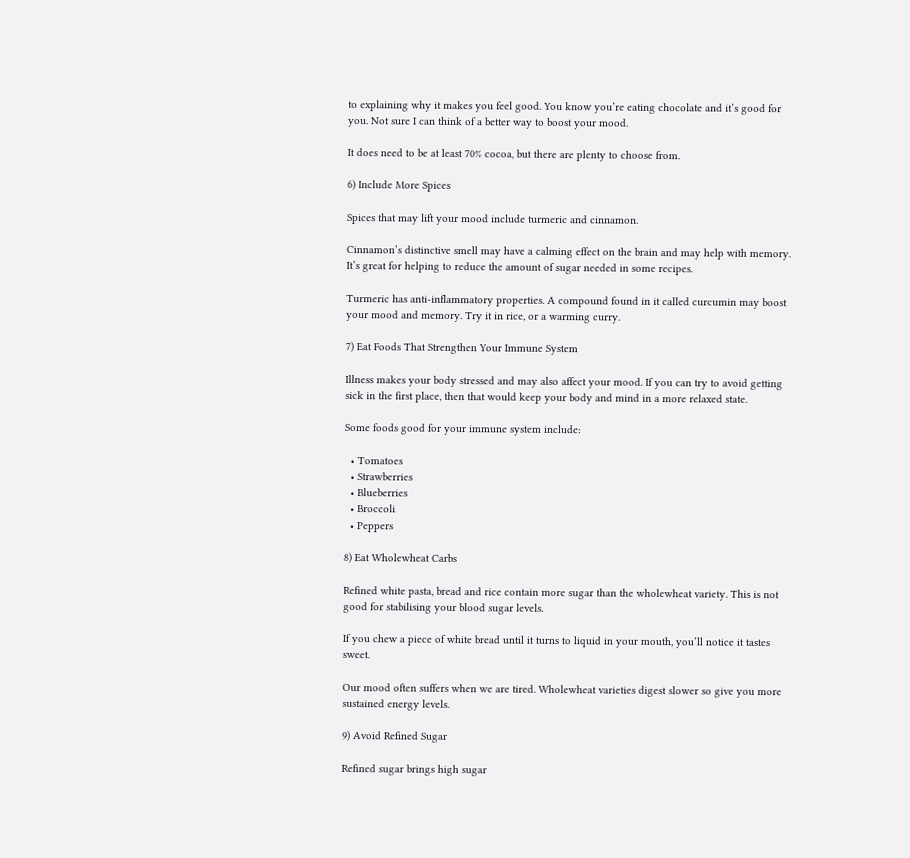to explaining why it makes you feel good. You know you’re eating chocolate and it’s good for you. Not sure I can think of a better way to boost your mood.

It does need to be at least 70% cocoa, but there are plenty to choose from.

6) Include More Spices

Spices that may lift your mood include turmeric and cinnamon.

Cinnamon’s distinctive smell may have a calming effect on the brain and may help with memory. It’s great for helping to reduce the amount of sugar needed in some recipes.

Turmeric has anti-inflammatory properties. A compound found in it called curcumin may boost your mood and memory. Try it in rice, or a warming curry.

7) Eat Foods That Strengthen Your Immune System

Illness makes your body stressed and may also affect your mood. If you can try to avoid getting sick in the first place, then that would keep your body and mind in a more relaxed state.

Some foods good for your immune system include:

  • Tomatoes
  • Strawberries
  • Blueberries
  • Broccoli
  • Peppers

8) Eat Wholewheat Carbs

Refined white pasta, bread and rice contain more sugar than the wholewheat variety. This is not good for stabilising your blood sugar levels.

If you chew a piece of white bread until it turns to liquid in your mouth, you’ll notice it tastes sweet.

Our mood often suffers when we are tired. Wholewheat varieties digest slower so give you more sustained energy levels.

9) Avoid Refined Sugar

Refined sugar brings high sugar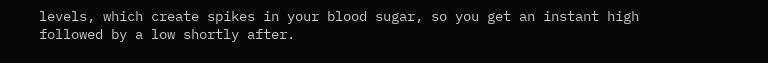levels, which create spikes in your blood sugar, so you get an instant high followed by a low shortly after.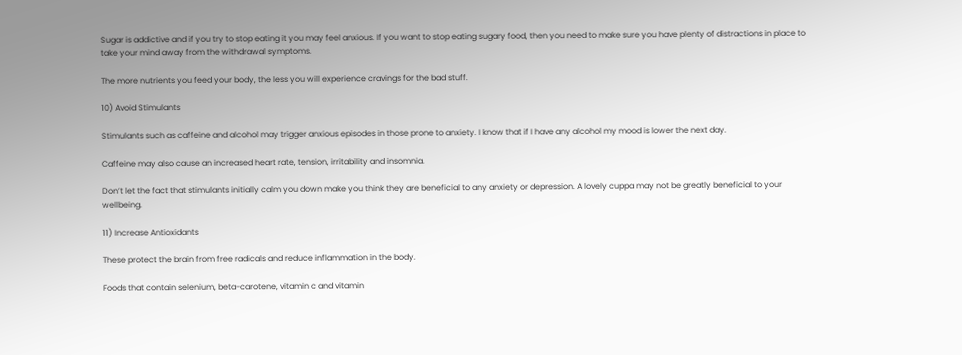Sugar is addictive and if you try to stop eating it you may feel anxious. If you want to stop eating sugary food, then you need to make sure you have plenty of distractions in place to take your mind away from the withdrawal symptoms.

The more nutrients you feed your body, the less you will experience cravings for the bad stuff.

10) Avoid Stimulants

Stimulants such as caffeine and alcohol may trigger anxious episodes in those prone to anxiety. I know that if I have any alcohol my mood is lower the next day.

Caffeine may also cause an increased heart rate, tension, irritability and insomnia.

Don’t let the fact that stimulants initially calm you down make you think they are beneficial to any anxiety or depression. A lovely cuppa may not be greatly beneficial to your wellbeing.

11) Increase Antioxidants

These protect the brain from free radicals and reduce inflammation in the body.

Foods that contain selenium, beta-carotene, vitamin c and vitamin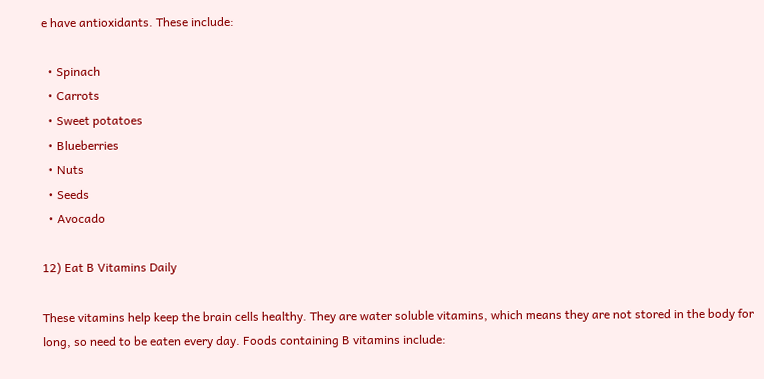e have antioxidants. These include:

  • Spinach
  • Carrots
  • Sweet potatoes
  • Blueberries
  • Nuts
  • Seeds
  • Avocado

12) Eat B Vitamins Daily

These vitamins help keep the brain cells healthy. They are water soluble vitamins, which means they are not stored in the body for long, so need to be eaten every day. Foods containing B vitamins include: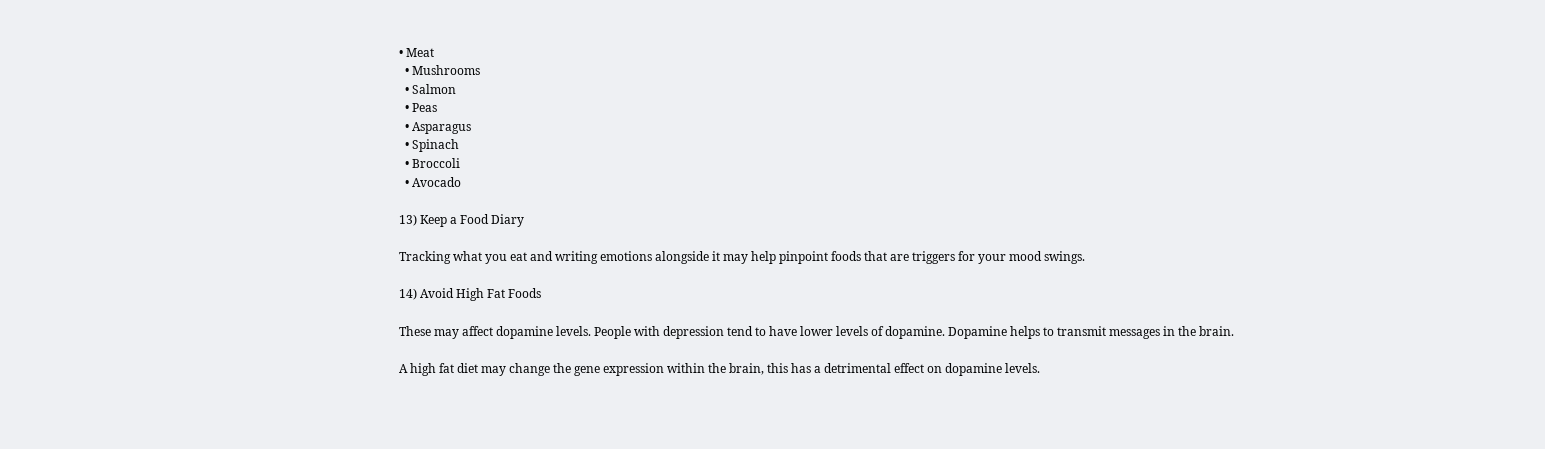• Meat
  • Mushrooms
  • Salmon
  • Peas
  • Asparagus
  • Spinach
  • Broccoli
  • Avocado

13) Keep a Food Diary

Tracking what you eat and writing emotions alongside it may help pinpoint foods that are triggers for your mood swings.

14) Avoid High Fat Foods

These may affect dopamine levels. People with depression tend to have lower levels of dopamine. Dopamine helps to transmit messages in the brain.

A high fat diet may change the gene expression within the brain, this has a detrimental effect on dopamine levels.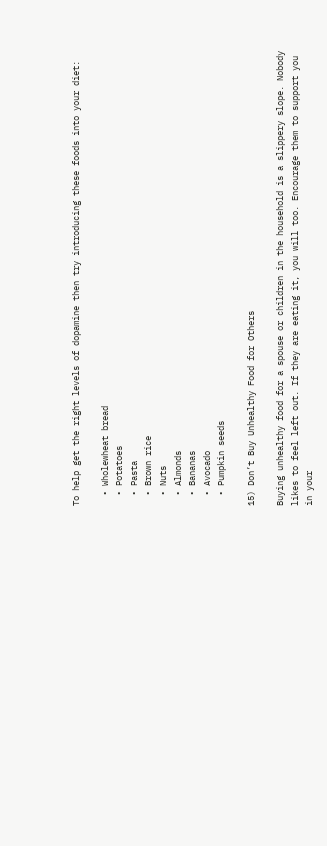To help get the right levels of dopamine then try introducing these foods into your diet:

  • Wholewheat bread
  • Potatoes
  • Pasta
  • Brown rice
  • Nuts
  • Almonds
  • Bananas
  • Avocado
  • Pumpkin seeds

15) Don’t Buy Unhealthy Food for Others

Buying unhealthy food for a spouse or children in the household is a slippery slope. Nobody likes to feel left out. If they are eating it, you will too. Encourage them to support you in your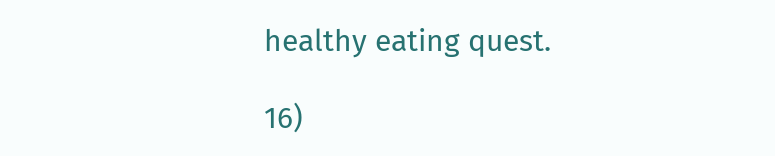healthy eating quest.

16)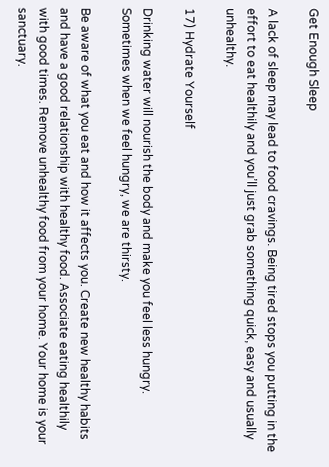Get Enough Sleep

A lack of sleep may lead to food cravings. Being tired stops you putting in the effort to eat healthily and you’ll just grab something quick, easy and usually unhealthy.

17) Hydrate Yourself

Drinking water will nourish the body and make you feel less hungry. Sometimes when we feel hungry, we are thirsty.

Be aware of what you eat and how it affects you. Create new healthy habits and have a good relationship with healthy food. Associate eating healthily with good times. Remove unhealthy food from your home. Your home is your sanctuary.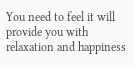You need to feel it will provide you with relaxation and happiness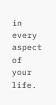in every aspect of your life.